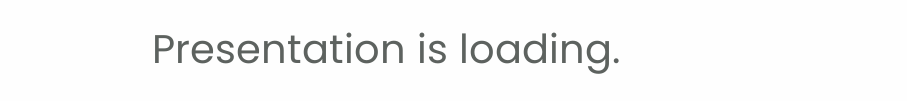Presentation is loading.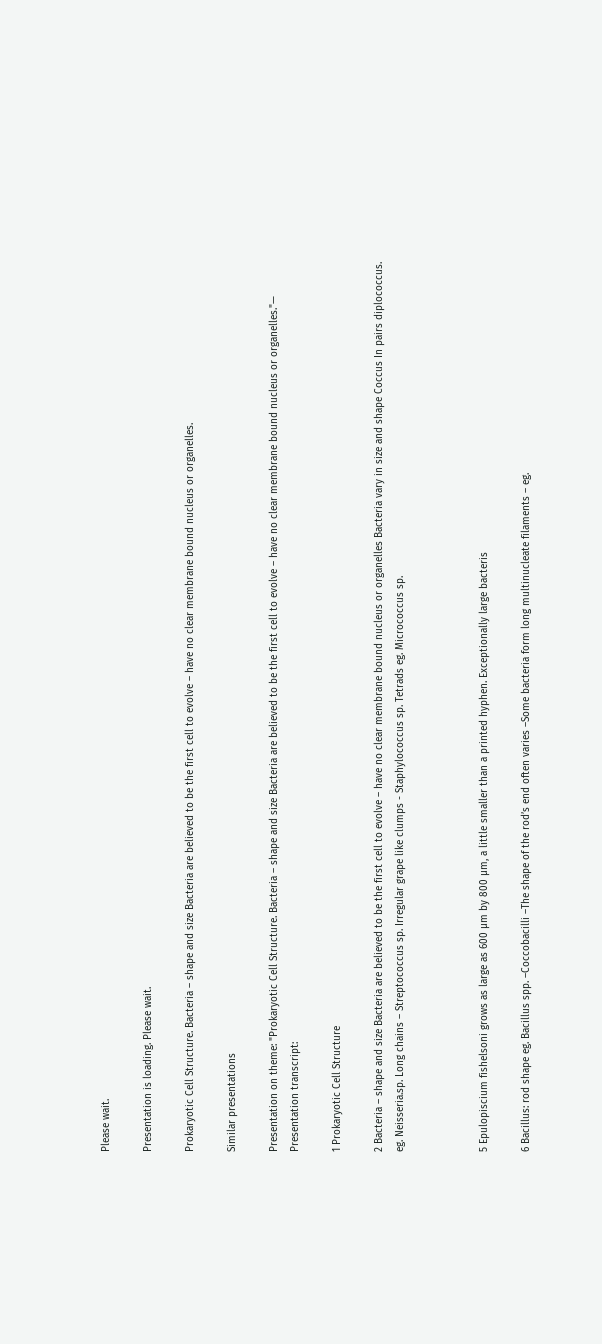Please wait.

Presentation is loading. Please wait.

Prokaryotic Cell Structure. Bacteria – shape and size Bacteria are believed to be the first cell to evolve – have no clear membrane bound nucleus or organelles.

Similar presentations

Presentation on theme: "Prokaryotic Cell Structure. Bacteria – shape and size Bacteria are believed to be the first cell to evolve – have no clear membrane bound nucleus or organelles."— Presentation transcript:

1 Prokaryotic Cell Structure

2 Bacteria – shape and size Bacteria are believed to be the first cell to evolve – have no clear membrane bound nucleus or organelles Bacteria vary in size and shape Coccus In pairs diplococcus. eg. Neisseria.sp. Long chains – Streptococcus sp. Irregular grape like clumps - Staphylococcus sp. Tetrads eg. Micrococcus sp.



5 Epulopiscium fishelsoni grows as large as 600 µm by 800 µm, a little smaller than a printed hyphen. Exceptionally large bacteris

6 Bacillus: rod shape eg. Bacillus spp. –Coccobacilli –The shape of the rod’s end often varies –Some bacteria form long multinucleate filaments – eg.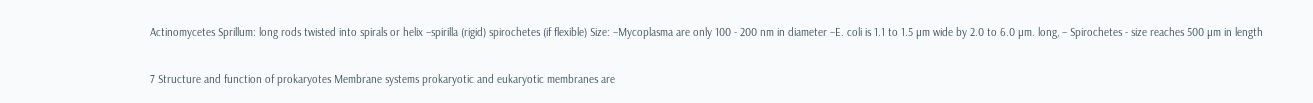Actinomycetes Sprillum: long rods twisted into spirals or helix –spirilla (rigid) spirochetes (if flexible) Size: –Mycoplasma are only 100 - 200 nm in diameter –E. coli is 1.1 to 1.5 µm wide by 2.0 to 6.0 µm. long, – Spirochetes - size reaches 500 µm in length

7 Structure and function of prokaryotes Membrane systems prokaryotic and eukaryotic membranes are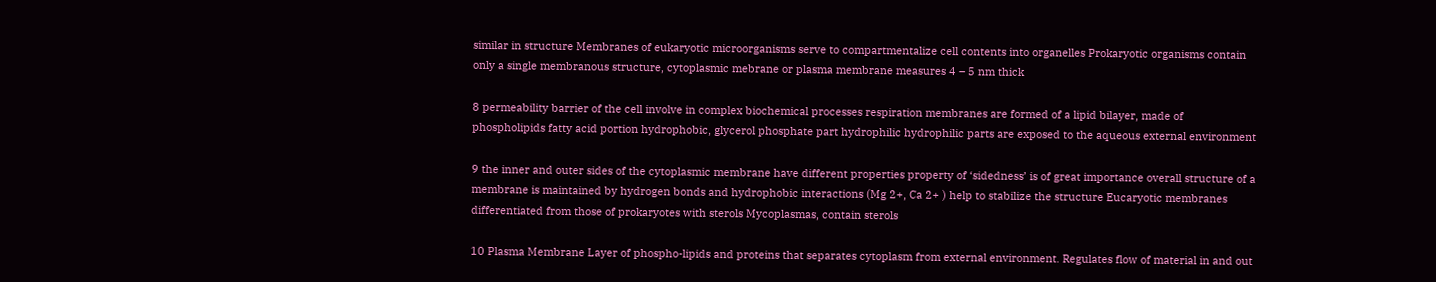similar in structure Membranes of eukaryotic microorganisms serve to compartmentalize cell contents into organelles Prokaryotic organisms contain only a single membranous structure, cytoplasmic mebrane or plasma membrane measures 4 – 5 nm thick

8 permeability barrier of the cell involve in complex biochemical processes respiration membranes are formed of a lipid bilayer, made of phospholipids fatty acid portion hydrophobic, glycerol phosphate part hydrophilic hydrophilic parts are exposed to the aqueous external environment

9 the inner and outer sides of the cytoplasmic membrane have different properties property of ‘sidedness’ is of great importance overall structure of a membrane is maintained by hydrogen bonds and hydrophobic interactions (Mg 2+, Ca 2+ ) help to stabilize the structure Eucaryotic membranes differentiated from those of prokaryotes with sterols Mycoplasmas, contain sterols

10 Plasma Membrane Layer of phospho-lipids and proteins that separates cytoplasm from external environment. Regulates flow of material in and out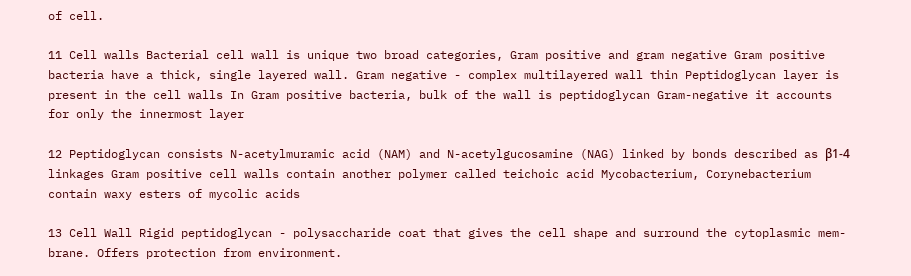of cell.

11 Cell walls Bacterial cell wall is unique two broad categories, Gram positive and gram negative Gram positive bacteria have a thick, single layered wall. Gram negative - complex multilayered wall thin Peptidoglycan layer is present in the cell walls In Gram positive bacteria, bulk of the wall is peptidoglycan Gram-negative it accounts for only the innermost layer

12 Peptidoglycan consists N-acetylmuramic acid (NAM) and N-acetylgucosamine (NAG) linked by bonds described as β1-4 linkages Gram positive cell walls contain another polymer called teichoic acid Mycobacterium, Corynebacterium contain waxy esters of mycolic acids

13 Cell Wall Rigid peptidoglycan - polysaccharide coat that gives the cell shape and surround the cytoplasmic mem- brane. Offers protection from environment.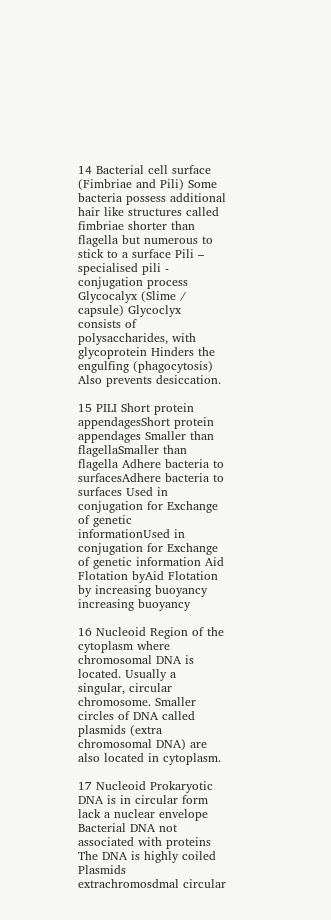14 Bacterial cell surface (Fimbriae and Pili) Some bacteria possess additional hair like structures called fimbriae shorter than flagella but numerous to stick to a surface Pili – specialised pili - conjugation process Glycocalyx (Slime / capsule) Glycoclyx consists of polysaccharides, with glycoprotein Hinders the engulfing (phagocytosis) Also prevents desiccation.

15 PILI Short protein appendagesShort protein appendages Smaller than flagellaSmaller than flagella Adhere bacteria to surfacesAdhere bacteria to surfaces Used in conjugation for Exchange of genetic informationUsed in conjugation for Exchange of genetic information Aid Flotation byAid Flotation by increasing buoyancy increasing buoyancy

16 Nucleoid Region of the cytoplasm where chromosomal DNA is located. Usually a singular, circular chromosome. Smaller circles of DNA called plasmids (extra chromosomal DNA) are also located in cytoplasm.

17 Nucleoid Prokaryotic DNA is in circular form lack a nuclear envelope Bacterial DNA not associated with proteins The DNA is highly coiled Plasmids extrachromosdmal circular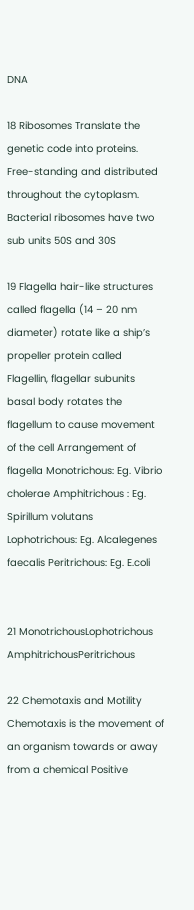DNA

18 Ribosomes Translate the genetic code into proteins. Free-standing and distributed throughout the cytoplasm. Bacterial ribosomes have two sub units 50S and 30S

19 Flagella hair-like structures called flagella (14 – 20 nm diameter) rotate like a ship’s propeller protein called Flagellin, flagellar subunits basal body rotates the flagellum to cause movement of the cell Arrangement of flagella Monotrichous: Eg. Vibrio cholerae Amphitrichous : Eg. Spirillum volutans Lophotrichous: Eg. Alcalegenes faecalis Peritrichous: Eg. E.coli


21 MonotrichousLophotrichous AmphitrichousPeritrichous

22 Chemotaxis and Motility Chemotaxis is the movement of an organism towards or away from a chemical Positive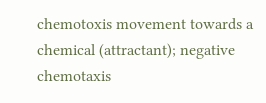chemotoxis movement towards a chemical (attractant); negative chemotaxis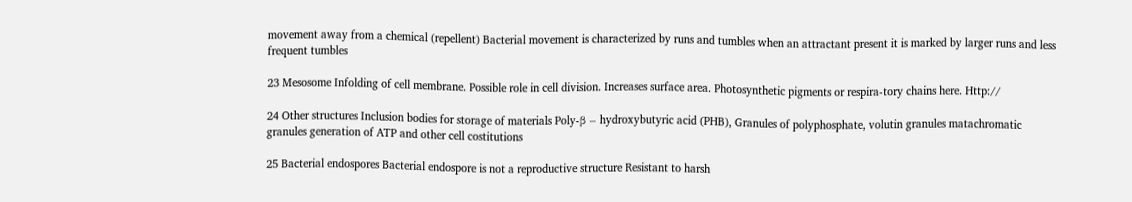movement away from a chemical (repellent) Bacterial movement is characterized by runs and tumbles when an attractant present it is marked by larger runs and less frequent tumbles

23 Mesosome Infolding of cell membrane. Possible role in cell division. Increases surface area. Photosynthetic pigments or respira-tory chains here. Http://

24 Other structures Inclusion bodies for storage of materials Poly-β – hydroxybutyric acid (PHB), Granules of polyphosphate, volutin granules matachromatic granules generation of ATP and other cell costitutions

25 Bacterial endospores Bacterial endospore is not a reproductive structure Resistant to harsh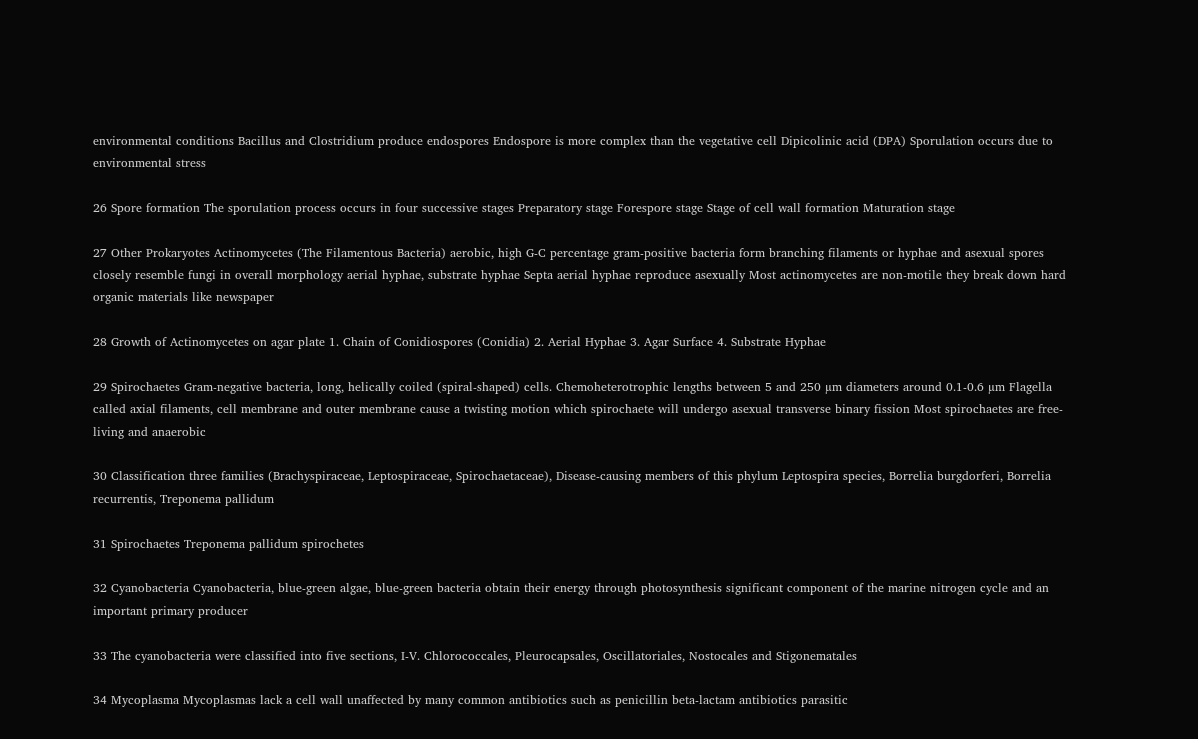environmental conditions Bacillus and Clostridium produce endospores Endospore is more complex than the vegetative cell Dipicolinic acid (DPA) Sporulation occurs due to environmental stress

26 Spore formation The sporulation process occurs in four successive stages Preparatory stage Forespore stage Stage of cell wall formation Maturation stage

27 Other Prokaryotes Actinomycetes (The Filamentous Bacteria) aerobic, high G-C percentage gram-positive bacteria form branching filaments or hyphae and asexual spores closely resemble fungi in overall morphology aerial hyphae, substrate hyphae Septa aerial hyphae reproduce asexually Most actinomycetes are non-motile they break down hard organic materials like newspaper

28 Growth of Actinomycetes on agar plate 1. Chain of Conidiospores (Conidia) 2. Aerial Hyphae 3. Agar Surface 4. Substrate Hyphae

29 Spirochaetes Gram-negative bacteria, long, helically coiled (spiral-shaped) cells. Chemoheterotrophic lengths between 5 and 250 µm diameters around 0.1-0.6 µm Flagella called axial filaments, cell membrane and outer membrane cause a twisting motion which spirochaete will undergo asexual transverse binary fission Most spirochaetes are free-living and anaerobic

30 Classification three families (Brachyspiraceae, Leptospiraceae, Spirochaetaceae), Disease-causing members of this phylum Leptospira species, Borrelia burgdorferi, Borrelia recurrentis, Treponema pallidum

31 Spirochaetes Treponema pallidum spirochetes

32 Cyanobacteria Cyanobacteria, blue-green algae, blue-green bacteria obtain their energy through photosynthesis significant component of the marine nitrogen cycle and an important primary producer

33 The cyanobacteria were classified into five sections, I-V. Chlorococcales, Pleurocapsales, Oscillatoriales, Nostocales and Stigonematales

34 Mycoplasma Mycoplasmas lack a cell wall unaffected by many common antibiotics such as penicillin beta-lactam antibiotics parasitic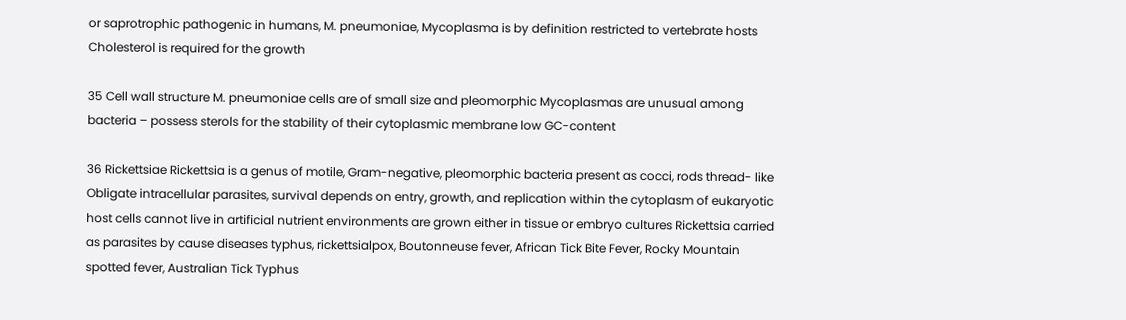or saprotrophic pathogenic in humans, M. pneumoniae, Mycoplasma is by definition restricted to vertebrate hosts Cholesterol is required for the growth

35 Cell wall structure M. pneumoniae cells are of small size and pleomorphic Mycoplasmas are unusual among bacteria – possess sterols for the stability of their cytoplasmic membrane low GC-content

36 Rickettsiae Rickettsia is a genus of motile, Gram-negative, pleomorphic bacteria present as cocci, rods thread- like Obligate intracellular parasites, survival depends on entry, growth, and replication within the cytoplasm of eukaryotic host cells cannot live in artificial nutrient environments are grown either in tissue or embryo cultures Rickettsia carried as parasites by cause diseases typhus, rickettsialpox, Boutonneuse fever, African Tick Bite Fever, Rocky Mountain spotted fever, Australian Tick Typhus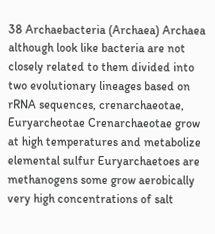38 Archaebacteria (Archaea) Archaea although look like bacteria are not closely related to them divided into two evolutionary lineages based on rRNA sequences, crenarchaeotae, Euryarcheotae Crenarchaeotae grow at high temperatures and metabolize elemental sulfur Euryarchaetoes are methanogens some grow aerobically very high concentrations of salt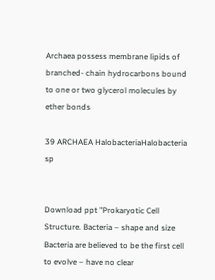Archaea possess membrane lipids of branched- chain hydrocarbons bound to one or two glycerol molecules by ether bonds

39 ARCHAEA HalobacteriaHalobacteria sp


Download ppt "Prokaryotic Cell Structure. Bacteria – shape and size Bacteria are believed to be the first cell to evolve – have no clear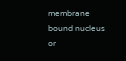membrane bound nucleus or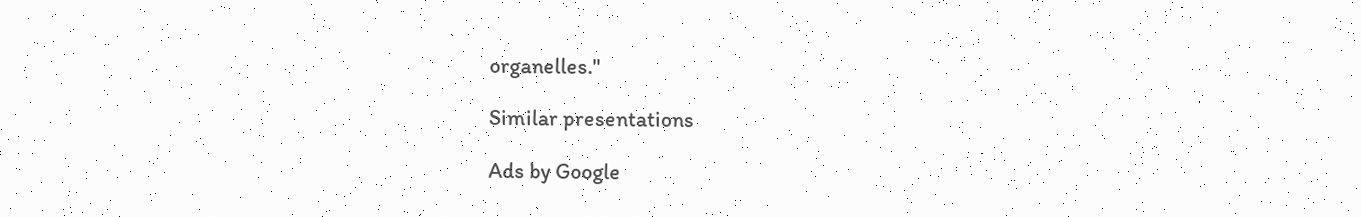organelles."

Similar presentations

Ads by Google